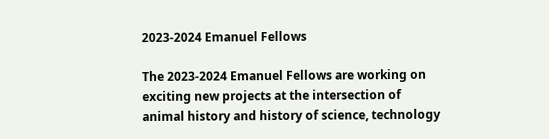2023-2024 Emanuel Fellows

The 2023-2024 Emanuel Fellows are working on exciting new projects at the intersection of animal history and history of science, technology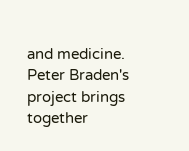and medicine. Peter Braden's project brings together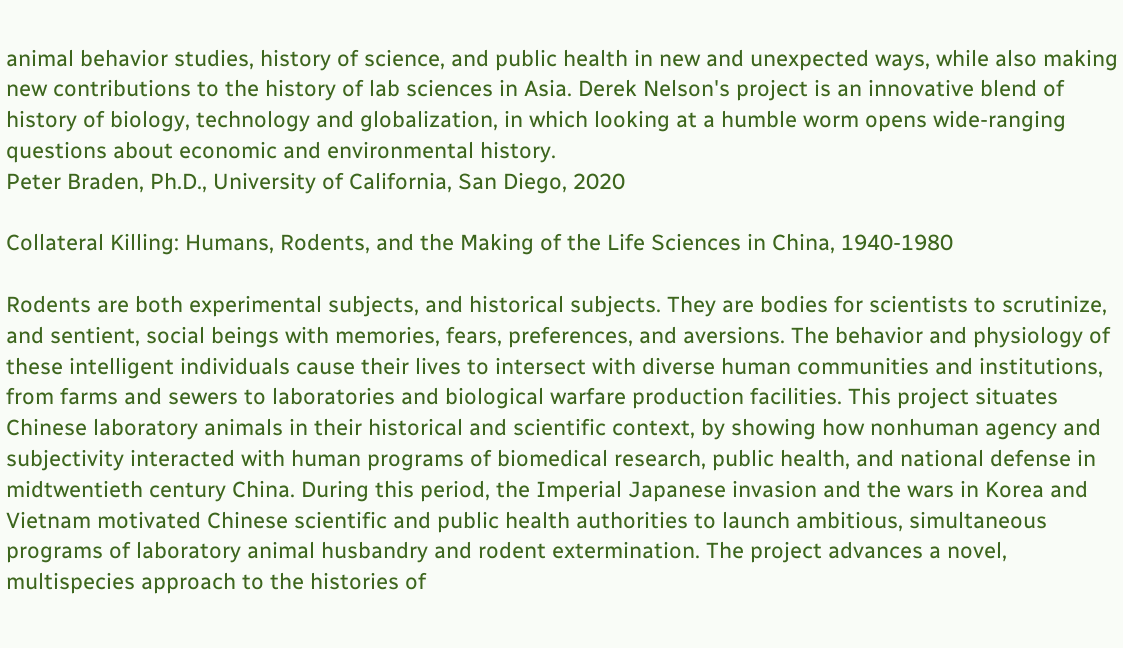animal behavior studies, history of science, and public health in new and unexpected ways, while also making new contributions to the history of lab sciences in Asia. Derek Nelson's project is an innovative blend of history of biology, technology and globalization, in which looking at a humble worm opens wide-ranging questions about economic and environmental history.
Peter Braden, Ph.D., University of California, San Diego, 2020

Collateral Killing: Humans, Rodents, and the Making of the Life Sciences in China, 1940-1980

Rodents are both experimental subjects, and historical subjects. They are bodies for scientists to scrutinize, and sentient, social beings with memories, fears, preferences, and aversions. The behavior and physiology of these intelligent individuals cause their lives to intersect with diverse human communities and institutions, from farms and sewers to laboratories and biological warfare production facilities. This project situates Chinese laboratory animals in their historical and scientific context, by showing how nonhuman agency and subjectivity interacted with human programs of biomedical research, public health, and national defense in midtwentieth century China. During this period, the Imperial Japanese invasion and the wars in Korea and Vietnam motivated Chinese scientific and public health authorities to launch ambitious, simultaneous programs of laboratory animal husbandry and rodent extermination. The project advances a novel, multispecies approach to the histories of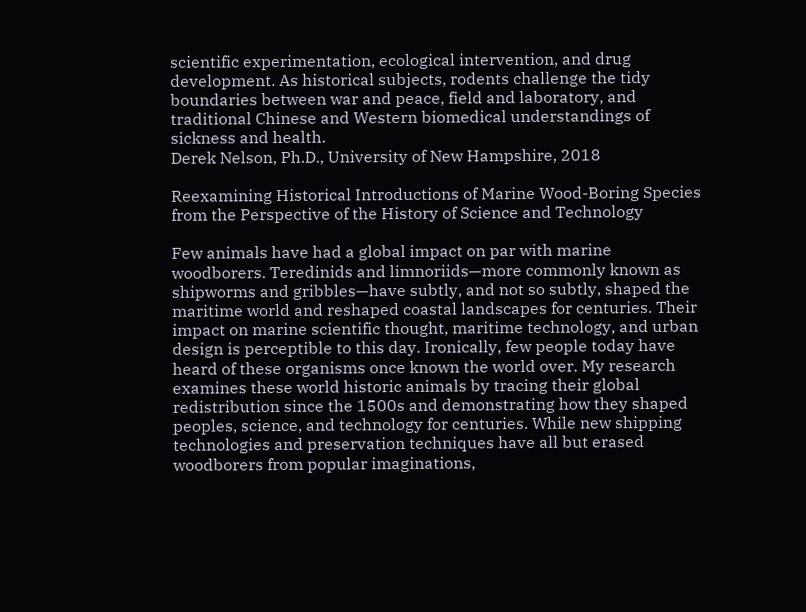scientific experimentation, ecological intervention, and drug development. As historical subjects, rodents challenge the tidy boundaries between war and peace, field and laboratory, and traditional Chinese and Western biomedical understandings of sickness and health.
Derek Nelson, Ph.D., University of New Hampshire, 2018

Reexamining Historical Introductions of Marine Wood-Boring Species from the Perspective of the History of Science and Technology

Few animals have had a global impact on par with marine woodborers. Teredinids and limnoriids—more commonly known as shipworms and gribbles—have subtly, and not so subtly, shaped the maritime world and reshaped coastal landscapes for centuries. Their impact on marine scientific thought, maritime technology, and urban design is perceptible to this day. Ironically, few people today have heard of these organisms once known the world over. My research examines these world historic animals by tracing their global redistribution since the 1500s and demonstrating how they shaped peoples, science, and technology for centuries. While new shipping technologies and preservation techniques have all but erased woodborers from popular imaginations,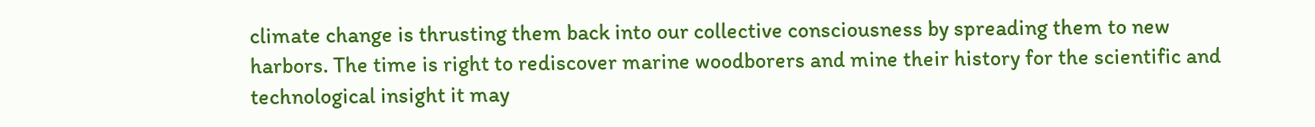climate change is thrusting them back into our collective consciousness by spreading them to new harbors. The time is right to rediscover marine woodborers and mine their history for the scientific and technological insight it may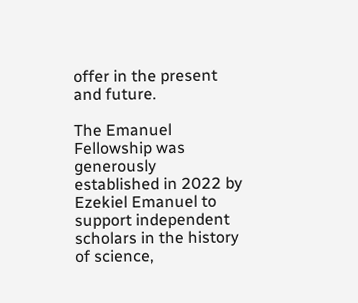offer in the present and future.

The Emanuel Fellowship was generously established in 2022 by Ezekiel Emanuel to support independent scholars in the history of science,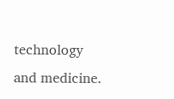technology and medicine.